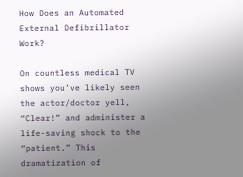How Does an Automated External Defibrillator Work?

On countless medical TV shows you’ve likely seen the actor/doctor yell, “Clear!” and administer a life-saving shock to the “patient.” This dramatization of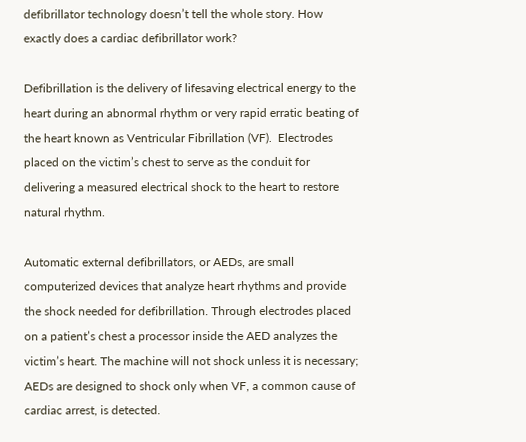defibrillator technology doesn’t tell the whole story. How exactly does a cardiac defibrillator work?

Defibrillation is the delivery of lifesaving electrical energy to the heart during an abnormal rhythm or very rapid erratic beating of the heart known as Ventricular Fibrillation (VF).  Electrodes placed on the victim’s chest to serve as the conduit for delivering a measured electrical shock to the heart to restore natural rhythm.

Automatic external defibrillators, or AEDs, are small computerized devices that analyze heart rhythms and provide the shock needed for defibrillation. Through electrodes placed on a patient’s chest a processor inside the AED analyzes the victim’s heart. The machine will not shock unless it is necessary; AEDs are designed to shock only when VF, a common cause of cardiac arrest, is detected.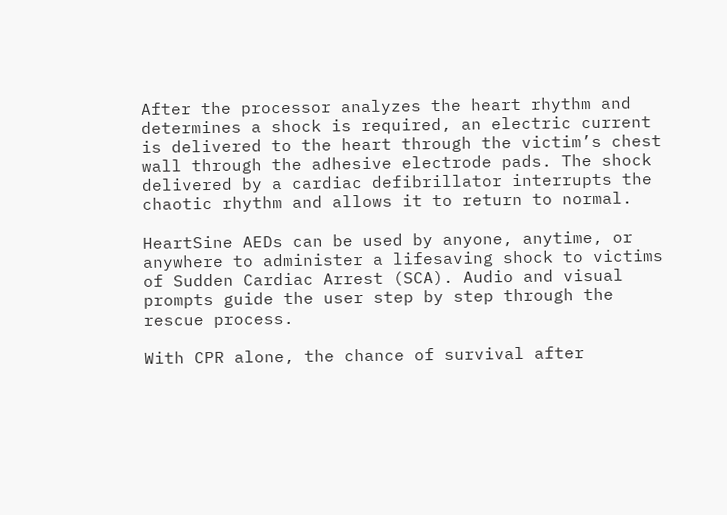After the processor analyzes the heart rhythm and determines a shock is required, an electric current is delivered to the heart through the victim’s chest wall through the adhesive electrode pads. The shock delivered by a cardiac defibrillator interrupts the chaotic rhythm and allows it to return to normal.

HeartSine AEDs can be used by anyone, anytime, or anywhere to administer a lifesaving shock to victims of Sudden Cardiac Arrest (SCA). Audio and visual prompts guide the user step by step through the rescue process.

With CPR alone, the chance of survival after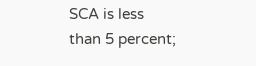SCA is less than 5 percent;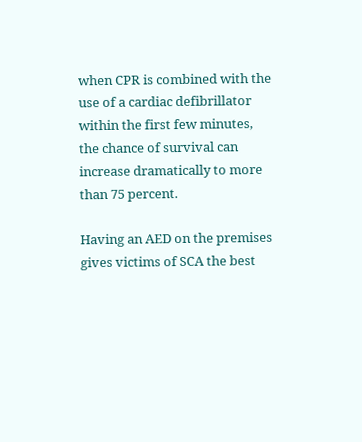when CPR is combined with the use of a cardiac defibrillator within the first few minutes, the chance of survival can increase dramatically to more than 75 percent.

Having an AED on the premises gives victims of SCA the best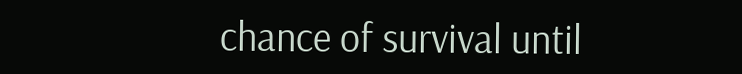chance of survival until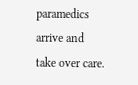paramedics arrive and take over care.